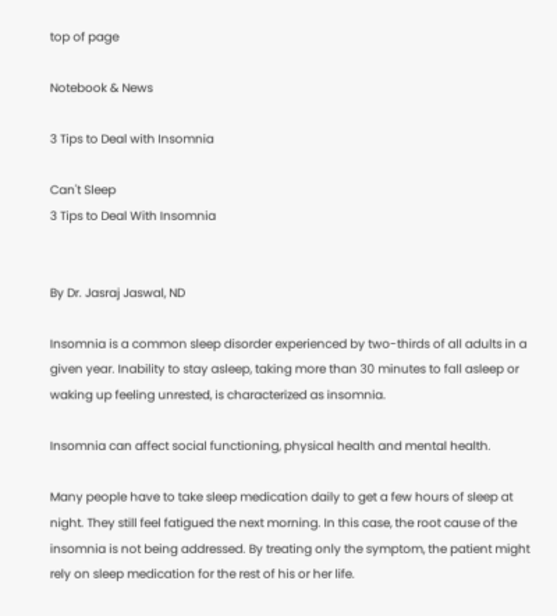top of page

Notebook & News

3 Tips to Deal with Insomnia

Can't Sleep
3 Tips to Deal With Insomnia


By Dr. Jasraj Jaswal, ND

Insomnia is a common sleep disorder experienced by two-thirds of all adults in a given year. Inability to stay asleep, taking more than 30 minutes to fall asleep or waking up feeling unrested, is characterized as insomnia.

Insomnia can affect social functioning, physical health and mental health.

Many people have to take sleep medication daily to get a few hours of sleep at night. They still feel fatigued the next morning. In this case, the root cause of the insomnia is not being addressed. By treating only the symptom, the patient might rely on sleep medication for the rest of his or her life.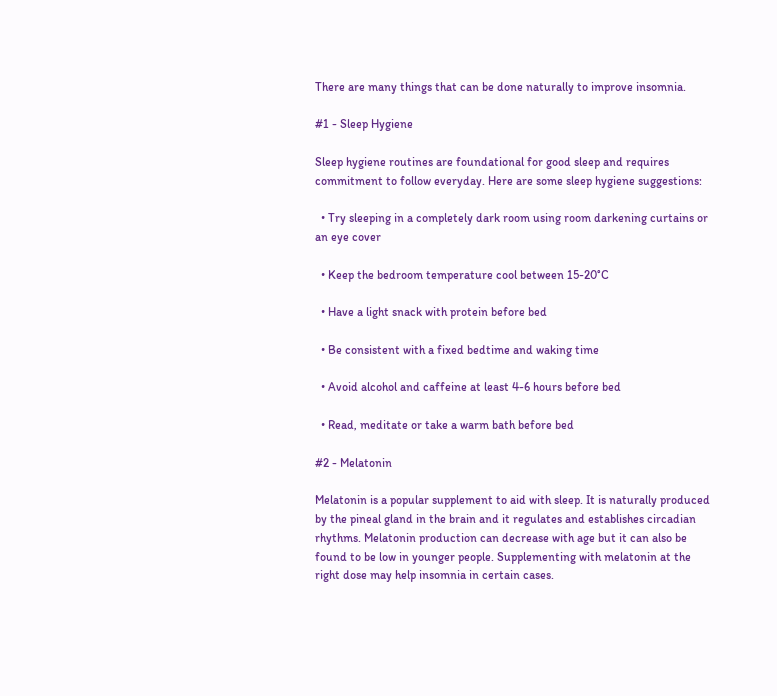There are many things that can be done naturally to improve insomnia.

#1 - Sleep Hygiene

Sleep hygiene routines are foundational for good sleep and requires commitment to follow everyday. Here are some sleep hygiene suggestions:

  • Try sleeping in a completely dark room using room darkening curtains or an eye cover

  • Keep the bedroom temperature cool between 15-20°C

  • Have a light snack with protein before bed

  • Be consistent with a fixed bedtime and waking time

  • Avoid alcohol and caffeine at least 4-6 hours before bed

  • Read, meditate or take a warm bath before bed

#2 - Melatonin

Melatonin is a popular supplement to aid with sleep. It is naturally produced by the pineal gland in the brain and it regulates and establishes circadian rhythms. Melatonin production can decrease with age but it can also be found to be low in younger people. Supplementing with melatonin at the right dose may help insomnia in certain cases.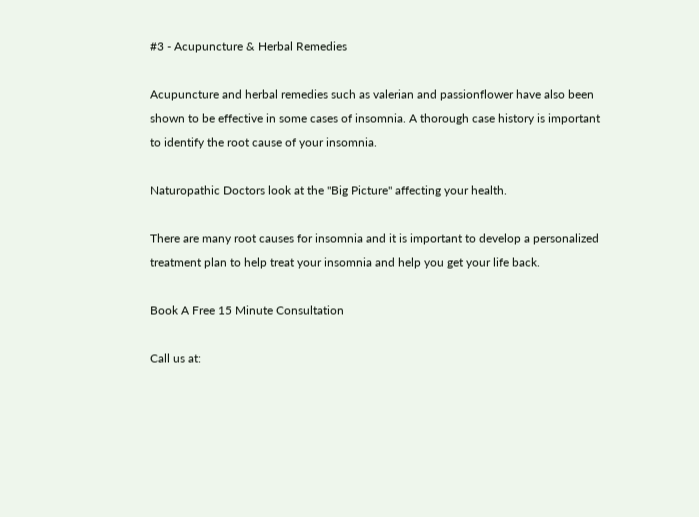#3 - Acupuncture & Herbal Remedies

Acupuncture and herbal remedies such as valerian and passionflower have also been shown to be effective in some cases of insomnia. A thorough case history is important to identify the root cause of your insomnia.

Naturopathic Doctors look at the "Big Picture" affecting your health.

There are many root causes for insomnia and it is important to develop a personalized treatment plan to help treat your insomnia and help you get your life back.

Book A Free 15 Minute Consultation

Call us at: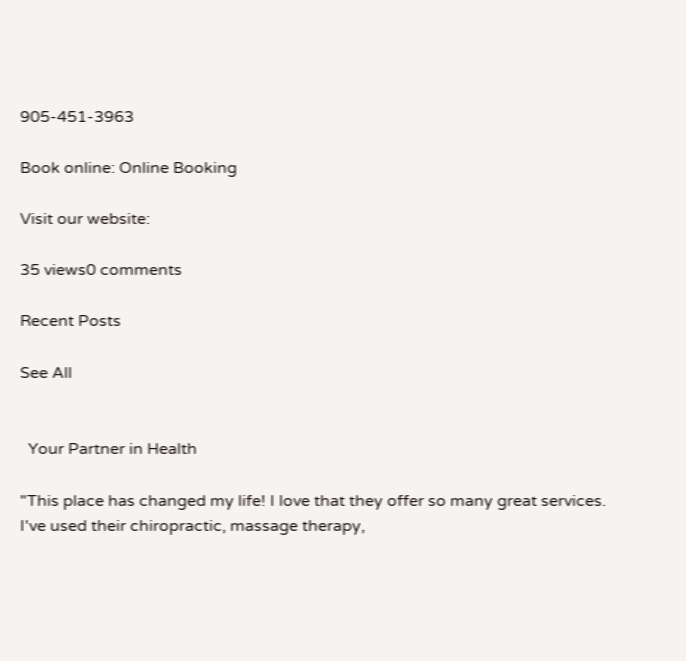905-451-3963

Book online: Online Booking

Visit our website:

35 views0 comments

Recent Posts

See All


  Your Partner in Health

"This place has changed my life! I love that they offer so many great services. I've used their chiropractic, massage therapy,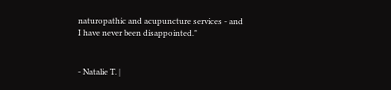naturopathic and acupuncture services - and I have never been disappointed."


- Natalie T. |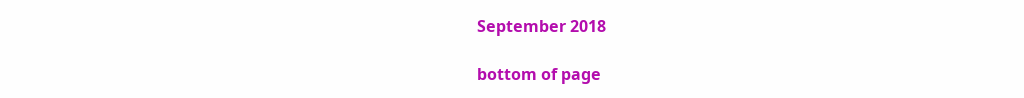September 2018

bottom of page